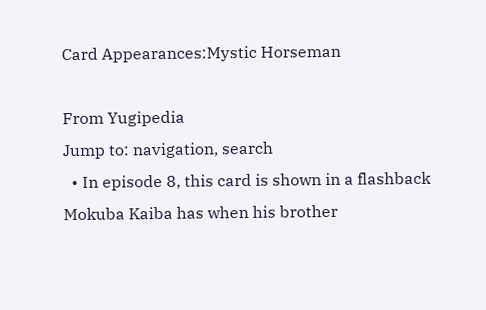Card Appearances:Mystic Horseman

From Yugipedia
Jump to: navigation, search
  • In episode 8, this card is shown in a flashback Mokuba Kaiba has when his brother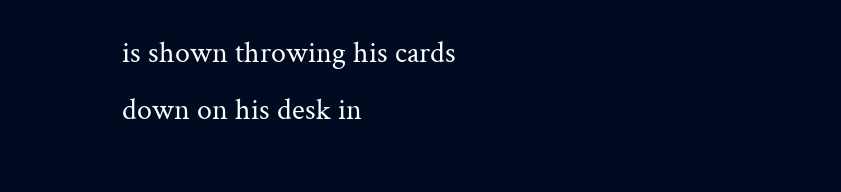is shown throwing his cards down on his desk in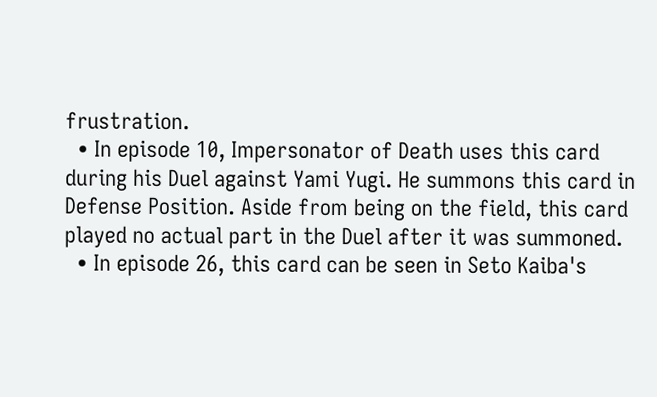frustration.
  • In episode 10, Impersonator of Death uses this card during his Duel against Yami Yugi. He summons this card in Defense Position. Aside from being on the field, this card played no actual part in the Duel after it was summoned.
  • In episode 26, this card can be seen in Seto Kaiba's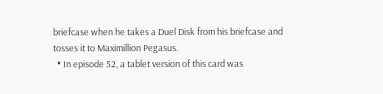briefcase when he takes a Duel Disk from his briefcase and tosses it to Maximillion Pegasus.
  • In episode 52, a tablet version of this card was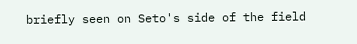briefly seen on Seto's side of the field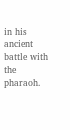in his ancient battle with the pharaoh.